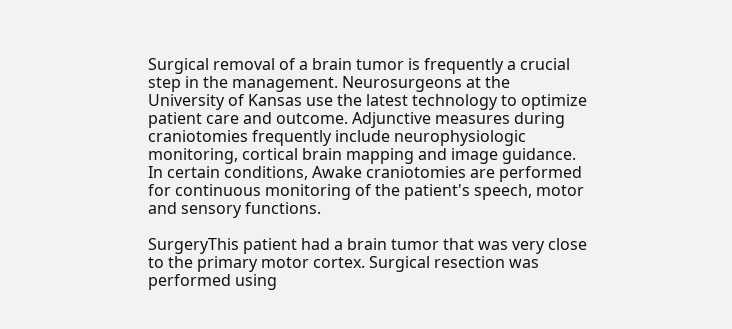Surgical removal of a brain tumor is frequently a crucial step in the management. Neurosurgeons at the University of Kansas use the latest technology to optimize patient care and outcome. Adjunctive measures during craniotomies frequently include neurophysiologic monitoring, cortical brain mapping and image guidance. In certain conditions, Awake craniotomies are performed for continuous monitoring of the patient's speech, motor and sensory functions.

SurgeryThis patient had a brain tumor that was very close to the primary motor cortex. Surgical resection was performed using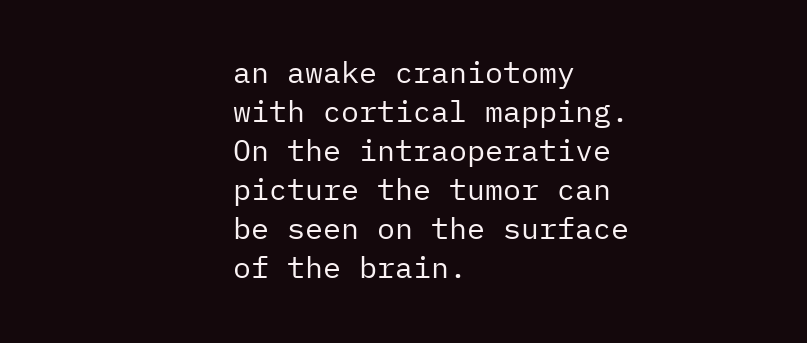an awake craniotomy with cortical mapping. On the intraoperative picture the tumor can be seen on the surface of the brain.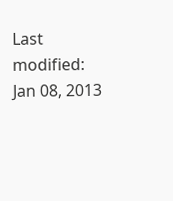Last modified: Jan 08, 2013